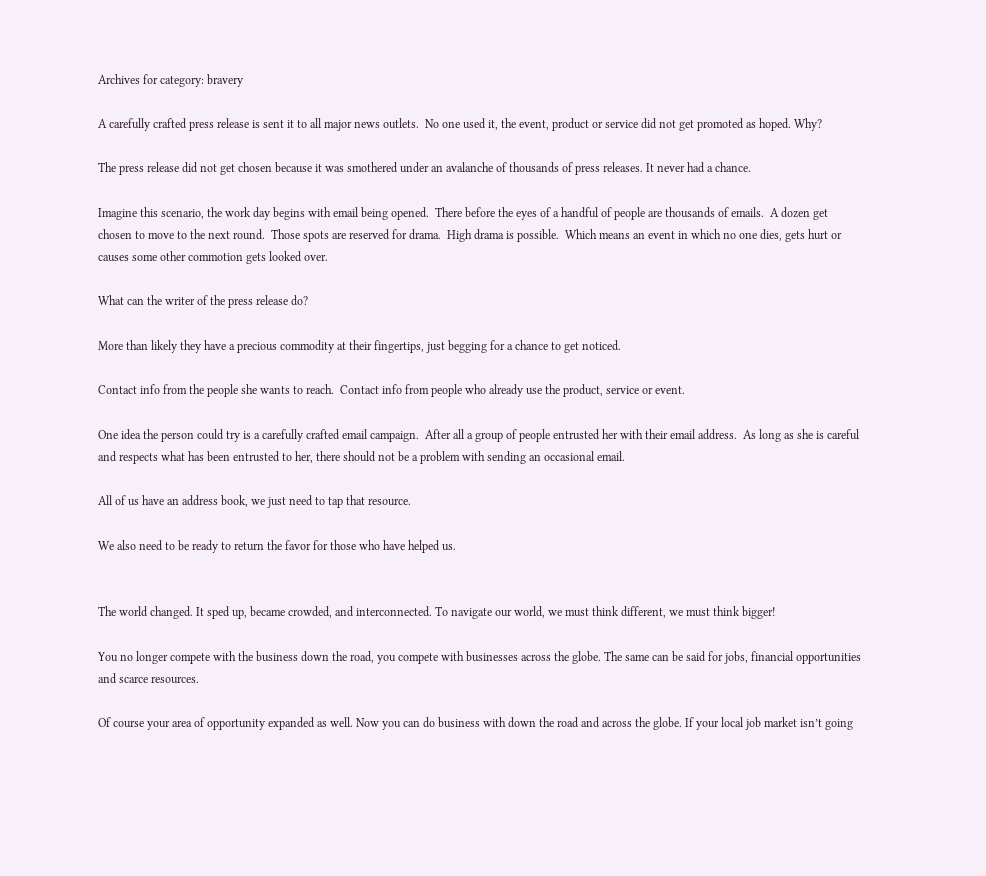Archives for category: bravery

A carefully crafted press release is sent it to all major news outlets.  No one used it, the event, product or service did not get promoted as hoped. Why?

The press release did not get chosen because it was smothered under an avalanche of thousands of press releases. It never had a chance.

Imagine this scenario, the work day begins with email being opened.  There before the eyes of a handful of people are thousands of emails.  A dozen get chosen to move to the next round.  Those spots are reserved for drama.  High drama is possible.  Which means an event in which no one dies, gets hurt or causes some other commotion gets looked over.

What can the writer of the press release do?

More than likely they have a precious commodity at their fingertips, just begging for a chance to get noticed.

Contact info from the people she wants to reach.  Contact info from people who already use the product, service or event.

One idea the person could try is a carefully crafted email campaign.  After all a group of people entrusted her with their email address.  As long as she is careful and respects what has been entrusted to her, there should not be a problem with sending an occasional email.

All of us have an address book, we just need to tap that resource.

We also need to be ready to return the favor for those who have helped us.


The world changed. It sped up, became crowded, and interconnected. To navigate our world, we must think different, we must think bigger!

You no longer compete with the business down the road, you compete with businesses across the globe. The same can be said for jobs, financial opportunities and scarce resources.

Of course your area of opportunity expanded as well. Now you can do business with down the road and across the globe. If your local job market isn’t going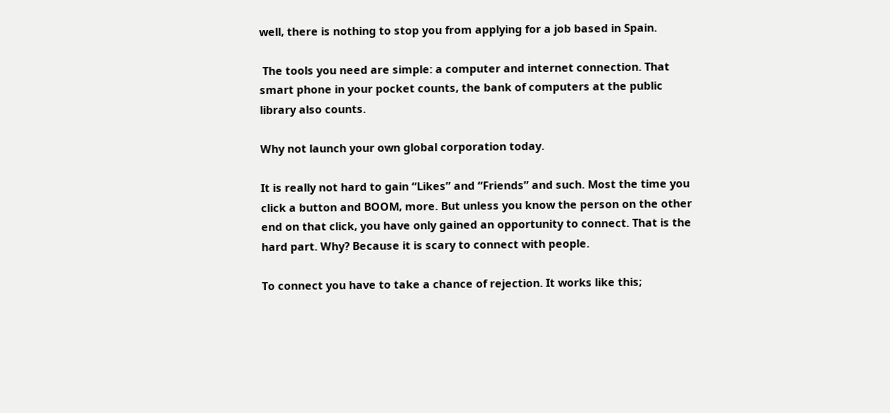well, there is nothing to stop you from applying for a job based in Spain.

 The tools you need are simple: a computer and internet connection. That smart phone in your pocket counts, the bank of computers at the public library also counts.

Why not launch your own global corporation today.

It is really not hard to gain “Likes” and “Friends” and such. Most the time you click a button and BOOM, more. But unless you know the person on the other end on that click, you have only gained an opportunity to connect. That is the hard part. Why? Because it is scary to connect with people.

To connect you have to take a chance of rejection. It works like this;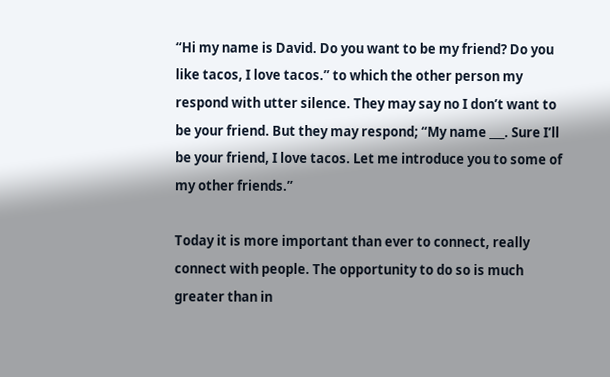“Hi my name is David. Do you want to be my friend? Do you like tacos, I love tacos.” to which the other person my respond with utter silence. They may say no I don’t want to be your friend. But they may respond; “My name ___. Sure I’ll be your friend, I love tacos. Let me introduce you to some of my other friends.”

Today it is more important than ever to connect, really connect with people. The opportunity to do so is much greater than in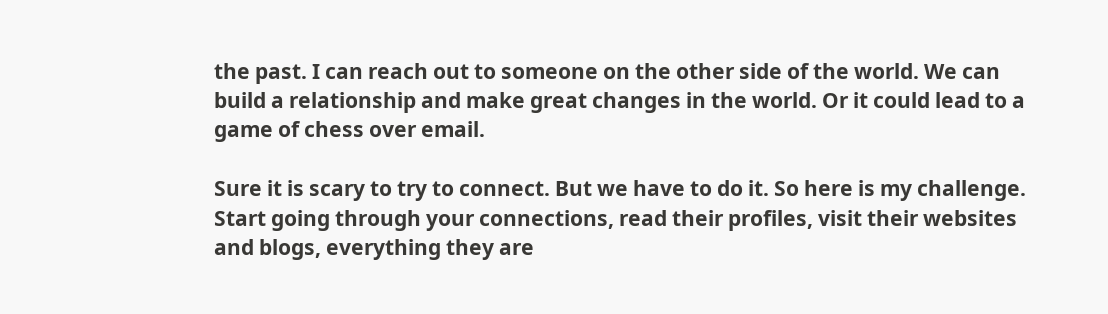the past. I can reach out to someone on the other side of the world. We can build a relationship and make great changes in the world. Or it could lead to a game of chess over email.

Sure it is scary to try to connect. But we have to do it. So here is my challenge. Start going through your connections, read their profiles, visit their websites and blogs, everything they are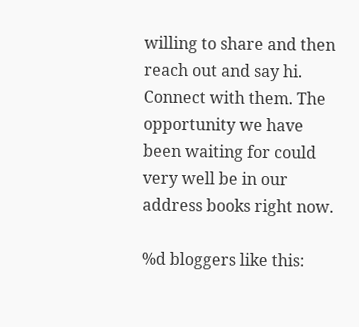willing to share and then reach out and say hi. Connect with them. The opportunity we have been waiting for could very well be in our address books right now.

%d bloggers like this: